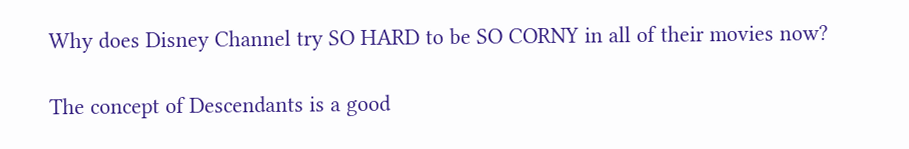Why does Disney Channel try SO HARD to be SO CORNY in all of their movies now?

The concept of Descendants is a good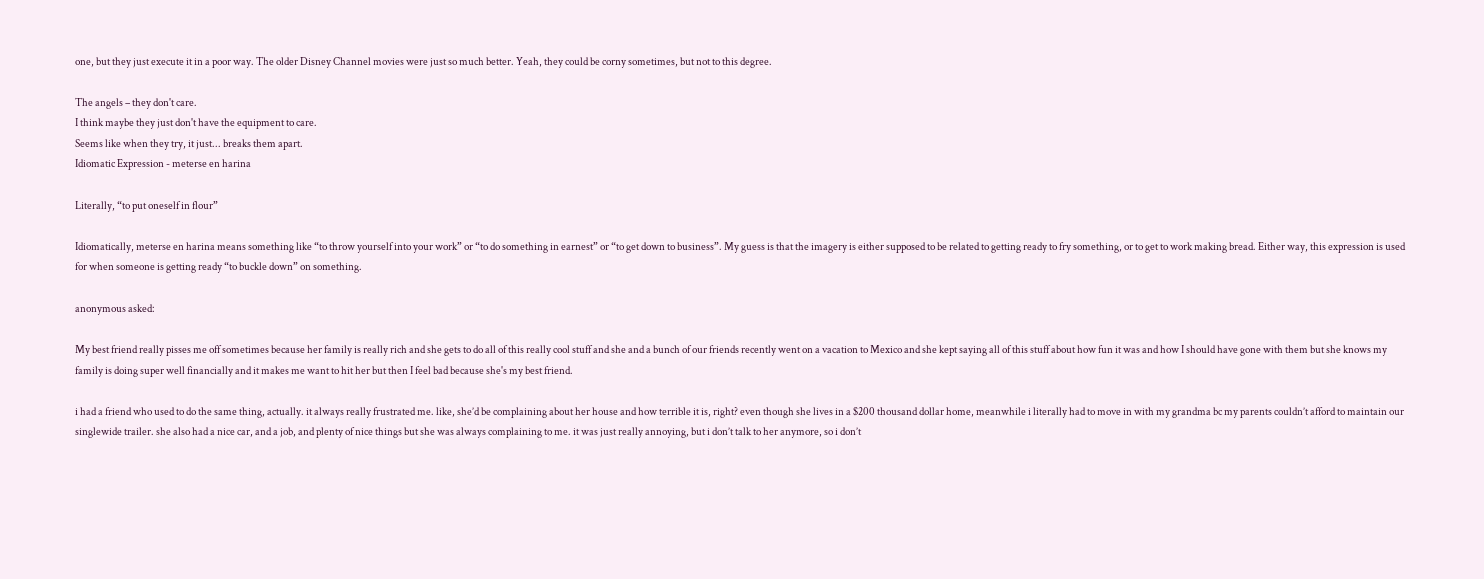one, but they just execute it in a poor way. The older Disney Channel movies were just so much better. Yeah, they could be corny sometimes, but not to this degree.

The angels – they don't care.
I think maybe they just don't have the equipment to care.
Seems like when they try, it just... breaks them apart.
Idiomatic Expression - meterse en harina

Literally, “to put oneself in flour”

Idiomatically, meterse en harina means something like “to throw yourself into your work” or “to do something in earnest” or “to get down to business”. My guess is that the imagery is either supposed to be related to getting ready to fry something, or to get to work making bread. Either way, this expression is used for when someone is getting ready “to buckle down” on something.

anonymous asked:

My best friend really pisses me off sometimes because her family is really rich and she gets to do all of this really cool stuff and she and a bunch of our friends recently went on a vacation to Mexico and she kept saying all of this stuff about how fun it was and how I should have gone with them but she knows my family is doing super well financially and it makes me want to hit her but then I feel bad because she's my best friend.

i had a friend who used to do the same thing, actually. it always really frustrated me. like, she’d be complaining about her house and how terrible it is, right? even though she lives in a $200 thousand dollar home, meanwhile i literally had to move in with my grandma bc my parents couldn’t afford to maintain our singlewide trailer. she also had a nice car, and a job, and plenty of nice things but she was always complaining to me. it was just really annoying, but i don’t talk to her anymore, so i don’t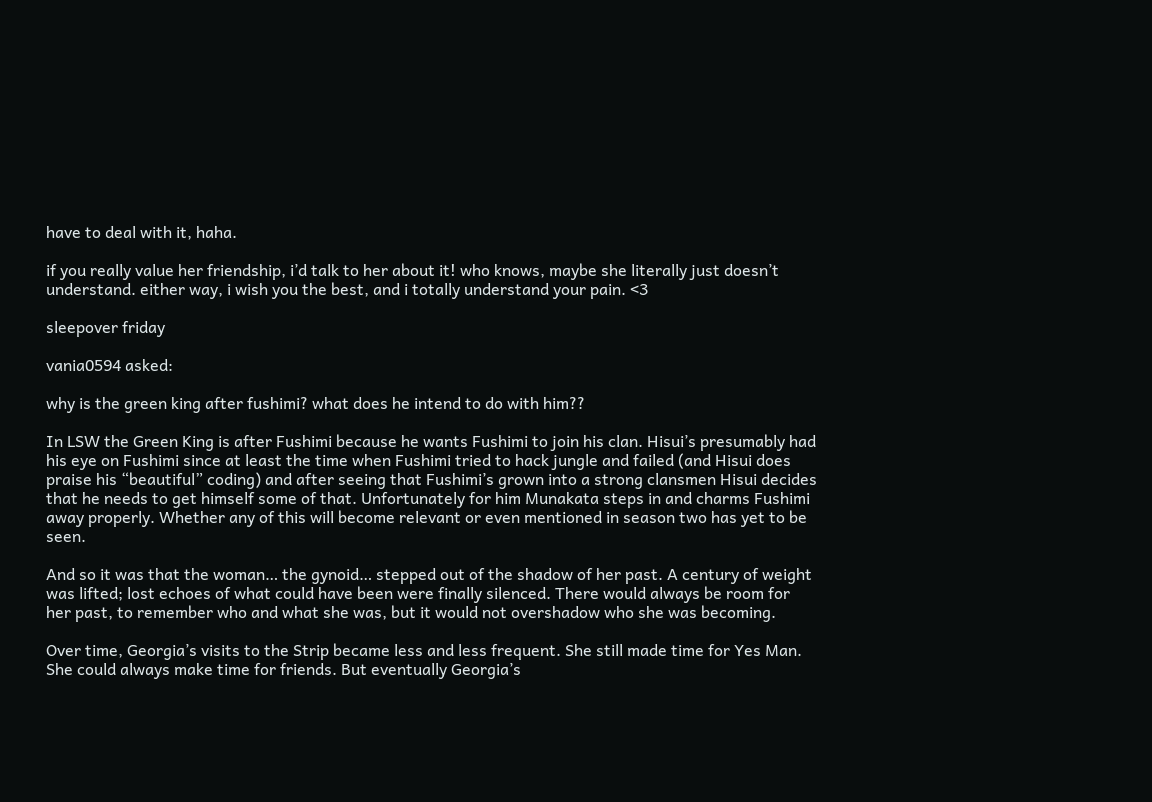have to deal with it, haha.

if you really value her friendship, i’d talk to her about it! who knows, maybe she literally just doesn’t understand. either way, i wish you the best, and i totally understand your pain. <3

sleepover friday

vania0594 asked:

why is the green king after fushimi? what does he intend to do with him??

In LSW the Green King is after Fushimi because he wants Fushimi to join his clan. Hisui’s presumably had his eye on Fushimi since at least the time when Fushimi tried to hack jungle and failed (and Hisui does praise his “beautiful” coding) and after seeing that Fushimi’s grown into a strong clansmen Hisui decides that he needs to get himself some of that. Unfortunately for him Munakata steps in and charms Fushimi away properly. Whether any of this will become relevant or even mentioned in season two has yet to be seen.

And so it was that the woman… the gynoid… stepped out of the shadow of her past. A century of weight was lifted; lost echoes of what could have been were finally silenced. There would always be room for her past, to remember who and what she was, but it would not overshadow who she was becoming.

Over time, Georgia’s visits to the Strip became less and less frequent. She still made time for Yes Man. She could always make time for friends. But eventually Georgia’s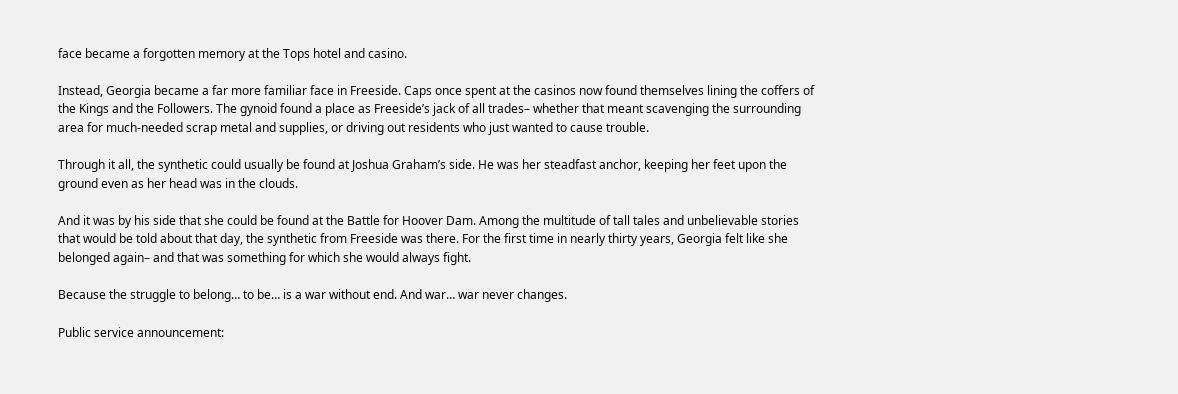face became a forgotten memory at the Tops hotel and casino.

Instead, Georgia became a far more familiar face in Freeside. Caps once spent at the casinos now found themselves lining the coffers of the Kings and the Followers. The gynoid found a place as Freeside’s jack of all trades– whether that meant scavenging the surrounding area for much-needed scrap metal and supplies, or driving out residents who just wanted to cause trouble.

Through it all, the synthetic could usually be found at Joshua Graham’s side. He was her steadfast anchor, keeping her feet upon the ground even as her head was in the clouds.

And it was by his side that she could be found at the Battle for Hoover Dam. Among the multitude of tall tales and unbelievable stories that would be told about that day, the synthetic from Freeside was there. For the first time in nearly thirty years, Georgia felt like she belonged again– and that was something for which she would always fight.

Because the struggle to belong… to be… is a war without end. And war… war never changes.

Public service announcement: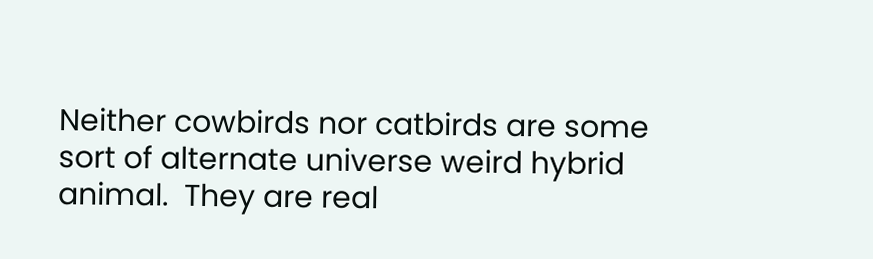Neither cowbirds nor catbirds are some sort of alternate universe weird hybrid animal.  They are real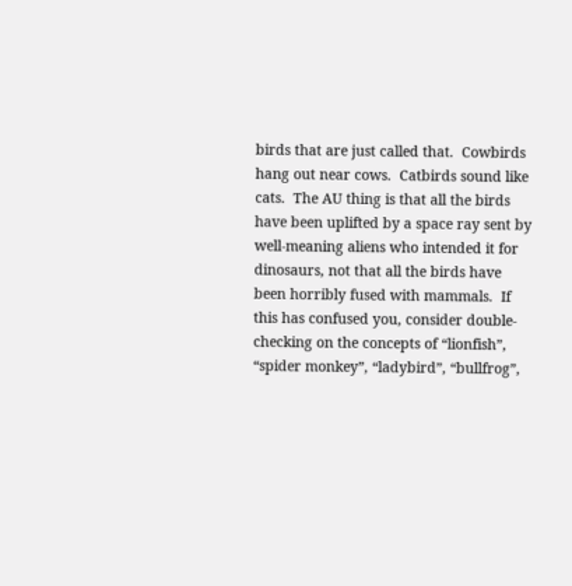birds that are just called that.  Cowbirds hang out near cows.  Catbirds sound like cats.  The AU thing is that all the birds have been uplifted by a space ray sent by well-meaning aliens who intended it for dinosaurs, not that all the birds have been horribly fused with mammals.  If this has confused you, consider double-checking on the concepts of “lionfish”, “spider monkey”, “ladybird”, “bullfrog”,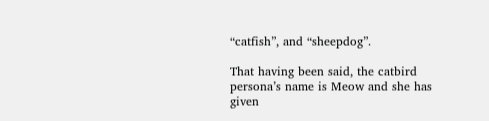“catfish”, and “sheepdog”.

That having been said, the catbird persona’s name is Meow and she has given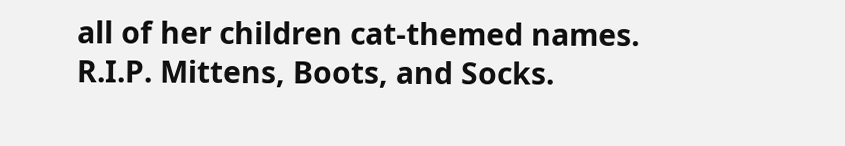all of her children cat-themed names.  R.I.P. Mittens, Boots, and Socks.